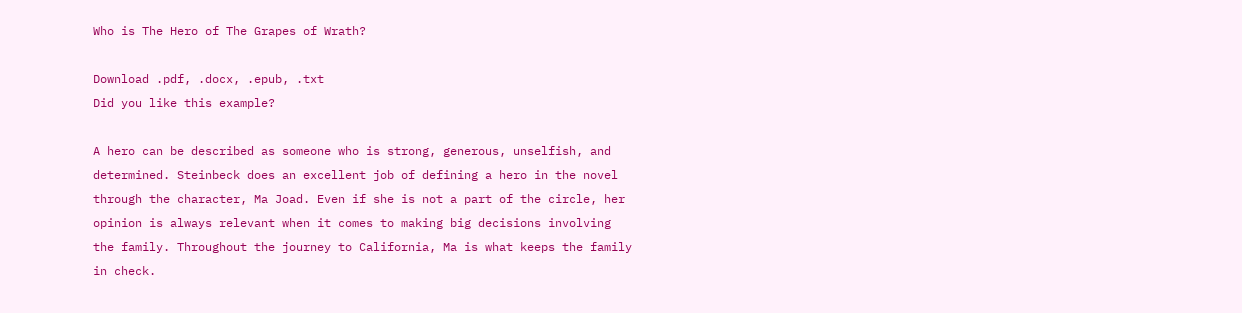Who is The Hero of The Grapes of Wrath?

Download .pdf, .docx, .epub, .txt
Did you like this example?

A hero can be described as someone who is strong, generous, unselfish, and determined. Steinbeck does an excellent job of defining a hero in the novel through the character, Ma Joad. Even if she is not a part of the circle, her opinion is always relevant when it comes to making big decisions involving the family. Throughout the journey to California, Ma is what keeps the family in check.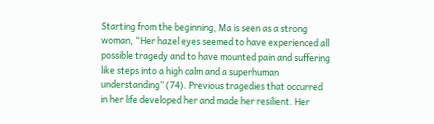Starting from the beginning, Ma is seen as a strong woman, “Her hazel eyes seemed to have experienced all possible tragedy and to have mounted pain and suffering like steps into a high calm and a superhuman understanding” (74). Previous tragedies that occurred in her life developed her and made her resilient. Her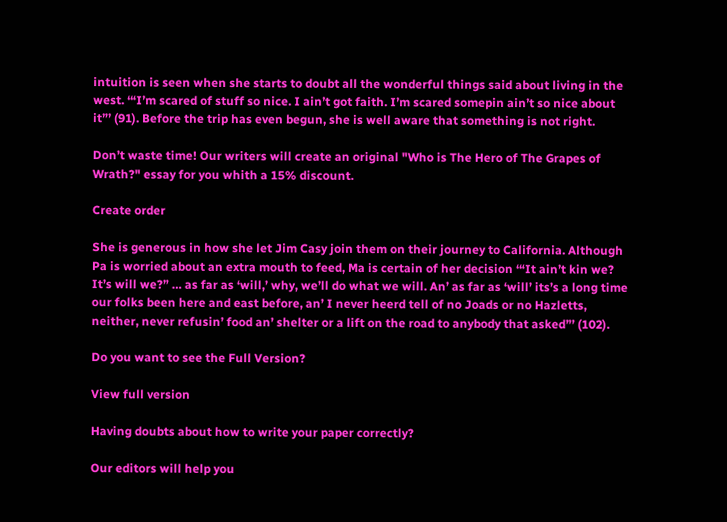intuition is seen when she starts to doubt all the wonderful things said about living in the west. ‘“I’m scared of stuff so nice. I ain’t got faith. I’m scared somepin ain’t so nice about it”’ (91). Before the trip has even begun, she is well aware that something is not right.

Don’t waste time! Our writers will create an original "Who is The Hero of The Grapes of Wrath?" essay for you whith a 15% discount.

Create order

She is generous in how she let Jim Casy join them on their journey to California. Although Pa is worried about an extra mouth to feed, Ma is certain of her decision ‘“It ain’t kin we? It’s will we?” … as far as ‘will,’ why, we’ll do what we will. An’ as far as ‘will’ its’s a long time our folks been here and east before, an’ I never heerd tell of no Joads or no Hazletts, neither, never refusin’ food an’ shelter or a lift on the road to anybody that asked”’ (102).

Do you want to see the Full Version?

View full version

Having doubts about how to write your paper correctly?

Our editors will help you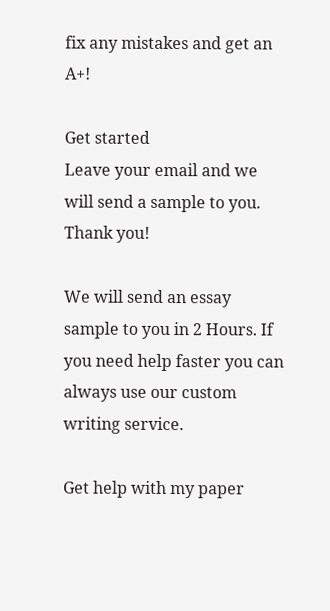fix any mistakes and get an A+!

Get started
Leave your email and we will send a sample to you.
Thank you!

We will send an essay sample to you in 2 Hours. If you need help faster you can always use our custom writing service.

Get help with my paper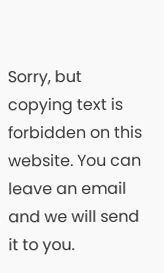Sorry, but copying text is forbidden on this website. You can leave an email and we will send it to you.